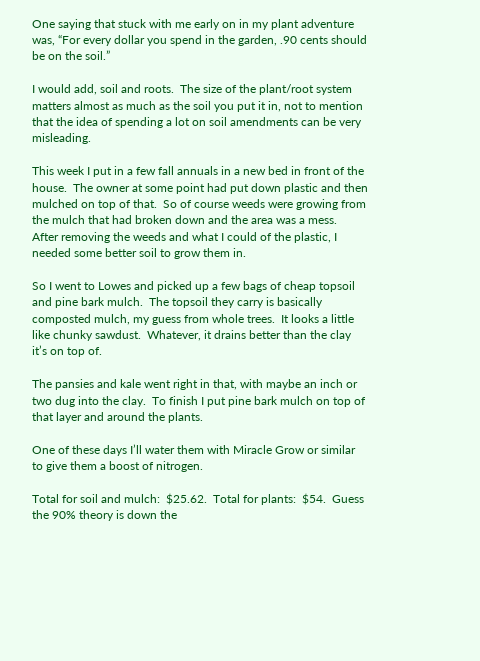One saying that stuck with me early on in my plant adventure was, “For every dollar you spend in the garden, .90 cents should be on the soil.”

I would add, soil and roots.  The size of the plant/root system matters almost as much as the soil you put it in, not to mention that the idea of spending a lot on soil amendments can be very misleading.

This week I put in a few fall annuals in a new bed in front of the house.  The owner at some point had put down plastic and then mulched on top of that.  So of course weeds were growing from the mulch that had broken down and the area was a mess.  After removing the weeds and what I could of the plastic, I needed some better soil to grow them in.

So I went to Lowes and picked up a few bags of cheap topsoil and pine bark mulch.  The topsoil they carry is basically composted mulch, my guess from whole trees.  It looks a little like chunky sawdust.  Whatever, it drains better than the clay it’s on top of.

The pansies and kale went right in that, with maybe an inch or two dug into the clay.  To finish I put pine bark mulch on top of that layer and around the plants.

One of these days I’ll water them with Miracle Grow or similar to give them a boost of nitrogen.

Total for soil and mulch:  $25.62.  Total for plants:  $54.  Guess the 90% theory is down the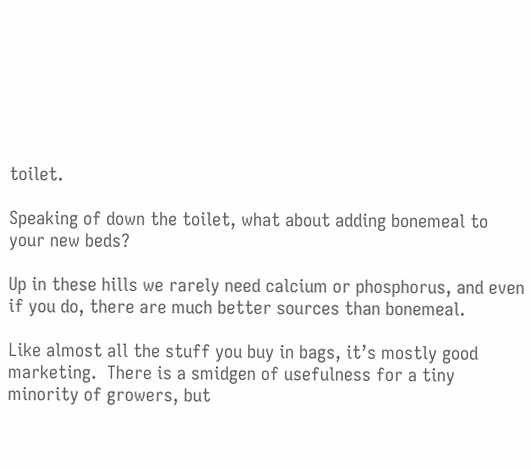toilet.

Speaking of down the toilet, what about adding bonemeal to your new beds?

Up in these hills we rarely need calcium or phosphorus, and even if you do, there are much better sources than bonemeal.

Like almost all the stuff you buy in bags, it’s mostly good marketing.  There is a smidgen of usefulness for a tiny minority of growers, but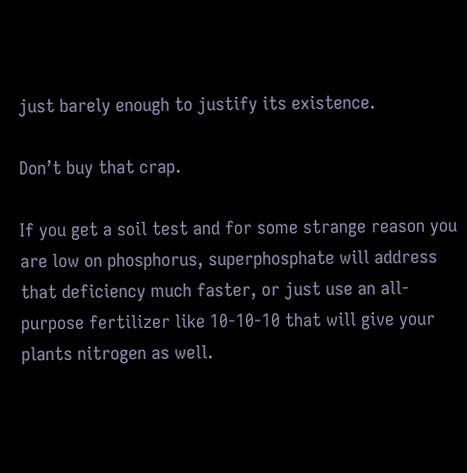just barely enough to justify its existence.

Don’t buy that crap.

If you get a soil test and for some strange reason you are low on phosphorus, superphosphate will address that deficiency much faster, or just use an all-purpose fertilizer like 10-10-10 that will give your plants nitrogen as well.